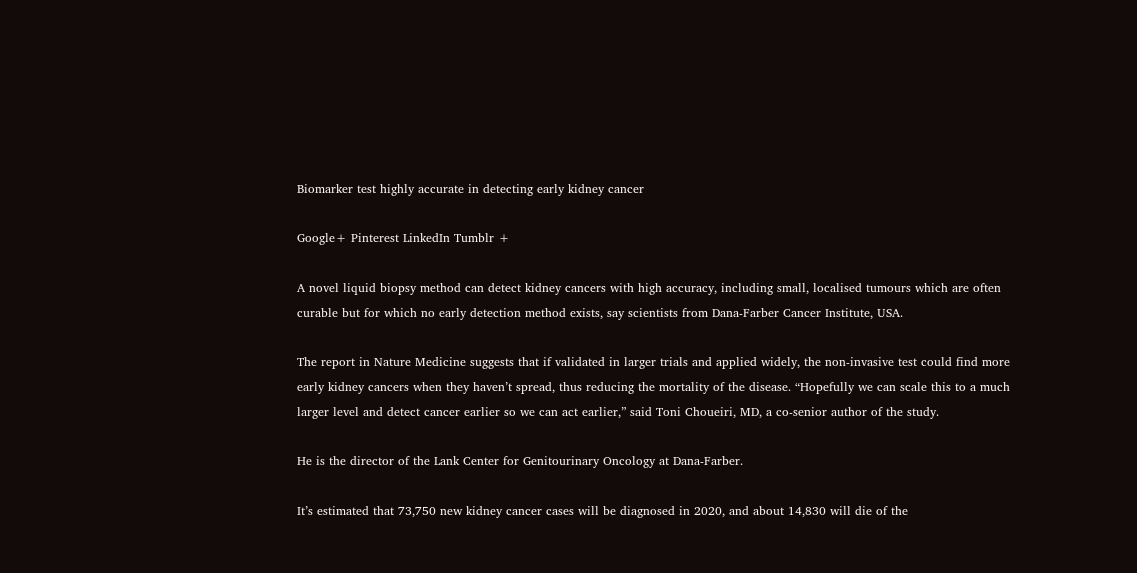Biomarker test highly accurate in detecting early kidney cancer

Google+ Pinterest LinkedIn Tumblr +

A novel liquid biopsy method can detect kidney cancers with high accuracy, including small, localised tumours which are often curable but for which no early detection method exists, say scientists from Dana-Farber Cancer Institute, USA.

The report in Nature Medicine suggests that if validated in larger trials and applied widely, the non-invasive test could find more early kidney cancers when they haven’t spread, thus reducing the mortality of the disease. “Hopefully we can scale this to a much larger level and detect cancer earlier so we can act earlier,” said Toni Choueiri, MD, a co-senior author of the study.

He is the director of the Lank Center for Genitourinary Oncology at Dana-Farber.

It’s estimated that 73,750 new kidney cancer cases will be diagnosed in 2020, and about 14,830 will die of the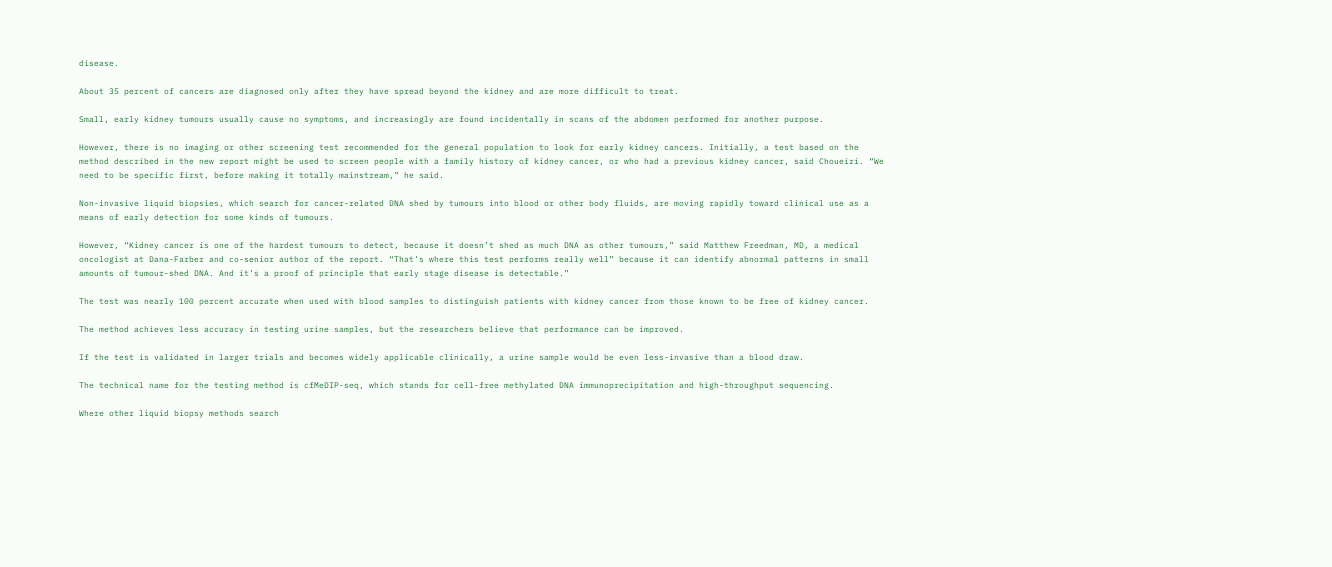disease.

About 35 percent of cancers are diagnosed only after they have spread beyond the kidney and are more difficult to treat.

Small, early kidney tumours usually cause no symptoms, and increasingly are found incidentally in scans of the abdomen performed for another purpose.

However, there is no imaging or other screening test recommended for the general population to look for early kidney cancers. Initially, a test based on the method described in the new report might be used to screen people with a family history of kidney cancer, or who had a previous kidney cancer, said Choueiri. “We need to be specific first, before making it totally mainstream,” he said.

Non-invasive liquid biopsies, which search for cancer-related DNA shed by tumours into blood or other body fluids, are moving rapidly toward clinical use as a means of early detection for some kinds of tumours.

However, “Kidney cancer is one of the hardest tumours to detect, because it doesn’t shed as much DNA as other tumours,” said Matthew Freedman, MD, a medical oncologist at Dana-Farber and co-senior author of the report. “That’s where this test performs really well” because it can identify abnormal patterns in small amounts of tumour-shed DNA. And it’s a proof of principle that early stage disease is detectable.”

The test was nearly 100 percent accurate when used with blood samples to distinguish patients with kidney cancer from those known to be free of kidney cancer.

The method achieves less accuracy in testing urine samples, but the researchers believe that performance can be improved.

If the test is validated in larger trials and becomes widely applicable clinically, a urine sample would be even less-invasive than a blood draw.

The technical name for the testing method is cfMeDIP-seq, which stands for cell-free methylated DNA immunoprecipitation and high-throughput sequencing.

Where other liquid biopsy methods search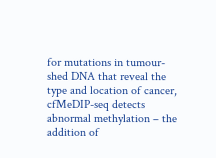for mutations in tumour-shed DNA that reveal the type and location of cancer, cfMeDIP-seq detects abnormal methylation – the addition of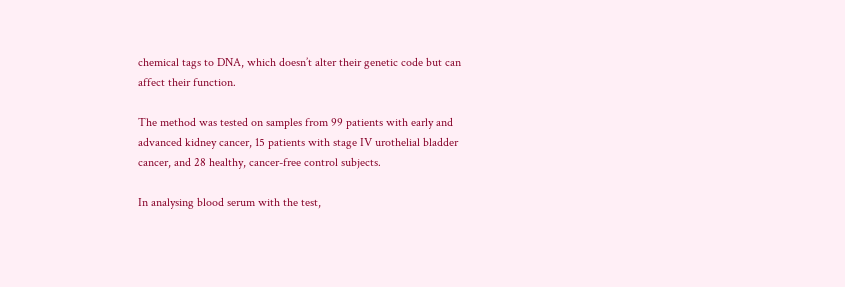chemical tags to DNA, which doesn’t alter their genetic code but can affect their function.

The method was tested on samples from 99 patients with early and advanced kidney cancer, 15 patients with stage IV urothelial bladder cancer, and 28 healthy, cancer-free control subjects.

In analysing blood serum with the test,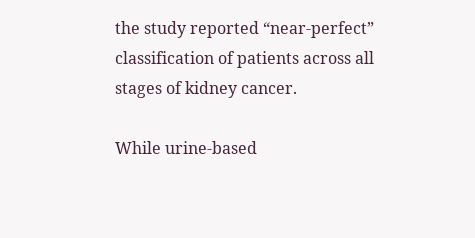the study reported “near-perfect” classification of patients across all stages of kidney cancer.

While urine-based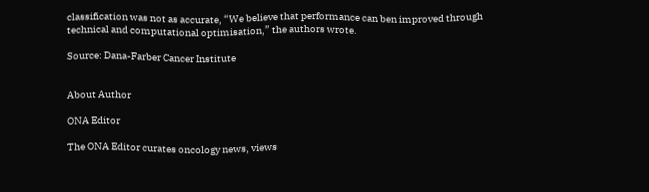classification was not as accurate, “We believe that performance can ben improved through technical and computational optimisation,” the authors wrote.

Source: Dana-Farber Cancer Institute


About Author

ONA Editor

The ONA Editor curates oncology news, views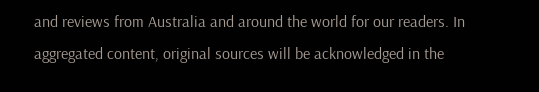and reviews from Australia and around the world for our readers. In aggregated content, original sources will be acknowledged in the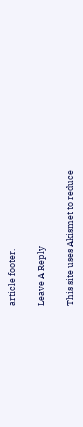article footer.

Leave A Reply

This site uses Akismet to reduce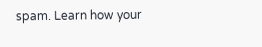spam. Learn how your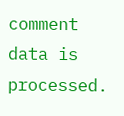comment data is processed.